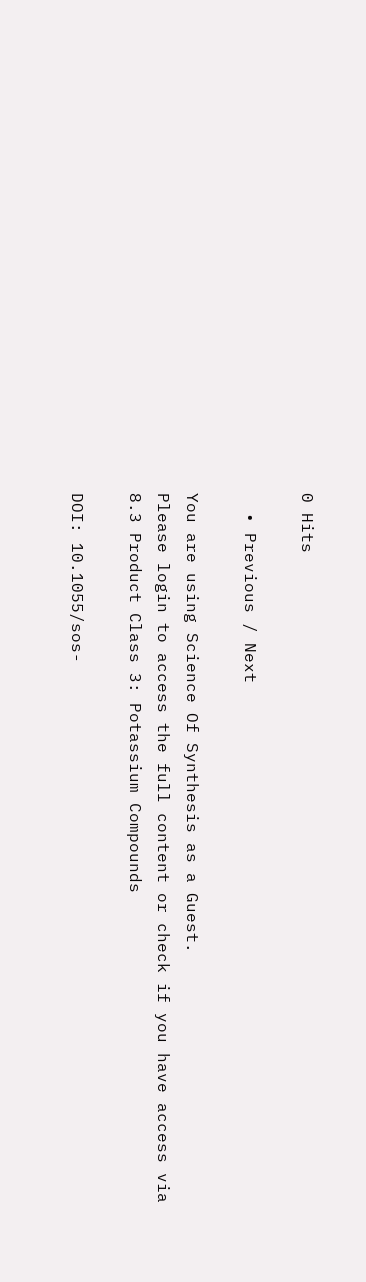0 Hits

  • Previous / Next

You are using Science Of Synthesis as a Guest.
Please login to access the full content or check if you have access via
8.3 Product Class 3: Potassium Compounds

DOI: 10.1055/sos-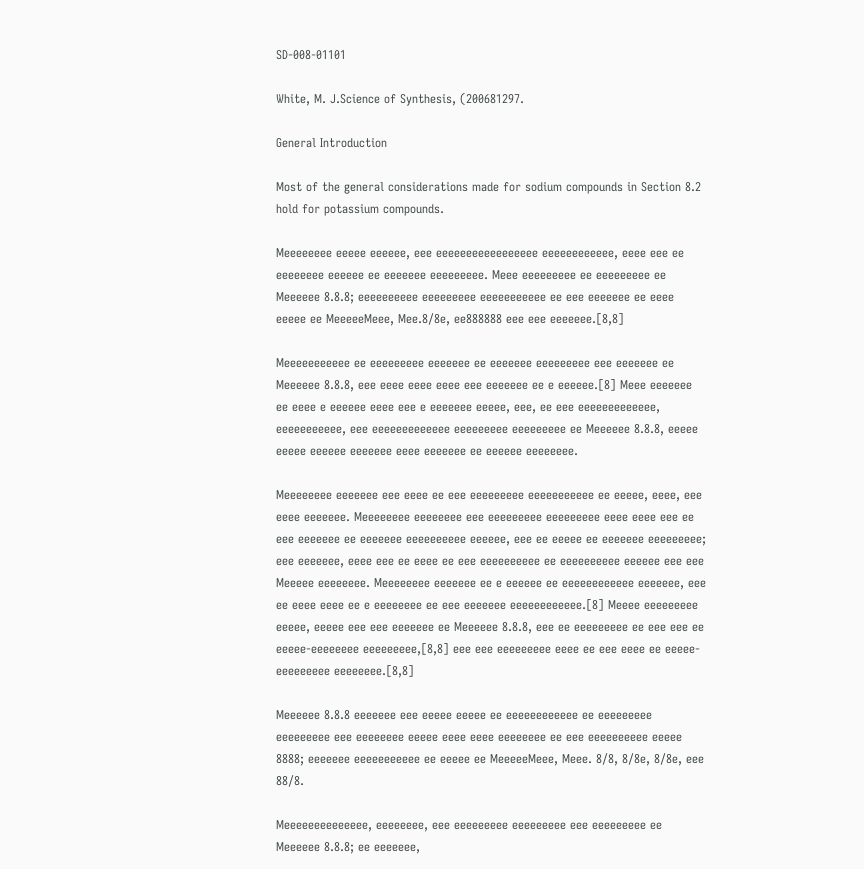SD-008-01101

White, M. J.Science of Synthesis, (200681297.

General Introduction

Most of the general considerations made for sodium compounds in Section 8.2 hold for potassium compounds.

Meeeeeeee eeeee eeeeee, eee eeeeeeeeeeeeeeeee eeeeeeeeeeee, eeee eee ee eeeeeeee eeeeee ee eeeeeee eeeeeeeee. Meee eeeeeeeee ee eeeeeeeee ee Meeeeee 8.8.8; eeeeeeeeee eeeeeeeee eeeeeeeeeee ee eee eeeeeee ee eeee eeeee ee MeeeeeMeee, Mee.8/8e, ee888888 eee eee eeeeeee.[8,8]

Meeeeeeeeeee ee eeeeeeeee eeeeeee ee eeeeeee eeeeeeeee eee eeeeeee ee Meeeeee 8.8.8, eee eeee eeee eeee eee eeeeeee ee e eeeeee.[8] Meee eeeeeee ee eeee e eeeeee eeee eee e eeeeeee eeeee, eee, ee eee eeeeeeeeeeeee, eeeeeeeeeee, eee eeeeeeeeeeeee eeeeeeeee eeeeeeeee ee Meeeeee 8.8.8, eeeee eeeee eeeeee eeeeeee eeee eeeeeee ee eeeeee eeeeeeee.

Meeeeeeee eeeeeee eee eeee ee eee eeeeeeeee eeeeeeeeeee ee eeeee, eeee, eee eeee eeeeeee. Meeeeeeee eeeeeeee eee eeeeeeeee eeeeeeeee eeee eeee eee ee eee eeeeeee ee eeeeeee eeeeeeeeee eeeeee, eee ee eeeee ee eeeeeee eeeeeeeee; eee eeeeeee, eeee eee ee eeee ee eee eeeeeeeeee ee eeeeeeeeee eeeeee eee eee Meeeee eeeeeeee. Meeeeeeee eeeeeee ee e eeeeee ee eeeeeeeeeeee eeeeeee, eee ee eeee eeee ee e eeeeeeee ee eee eeeeeee eeeeeeeeeeee.[8] Meeee eeeeeeeee eeeee, eeeee eee eee eeeeeee ee Meeeeee 8.8.8, eee ee eeeeeeeee ee eee eee ee eeeee-eeeeeeee eeeeeeeee,[8,8] eee eee eeeeeeeee eeee ee eee eeee ee eeeee-eeeeeeeee eeeeeeee.[8,8]

Meeeeee 8.8.8 eeeeeee eee eeeee eeeee ee eeeeeeeeeeee ee eeeeeeeee eeeeeeeee eee eeeeeeee eeeee eeee eeee eeeeeeee ee eee eeeeeeeeee eeeee 8888; eeeeeee eeeeeeeeeee ee eeeee ee MeeeeeMeee, Meee. 8/8, 8/8e, 8/8e, eee 88/8.

Meeeeeeeeeeeeee, eeeeeeee, eee eeeeeeeee eeeeeeeee eee eeeeeeeee ee Meeeeee 8.8.8; ee eeeeeee,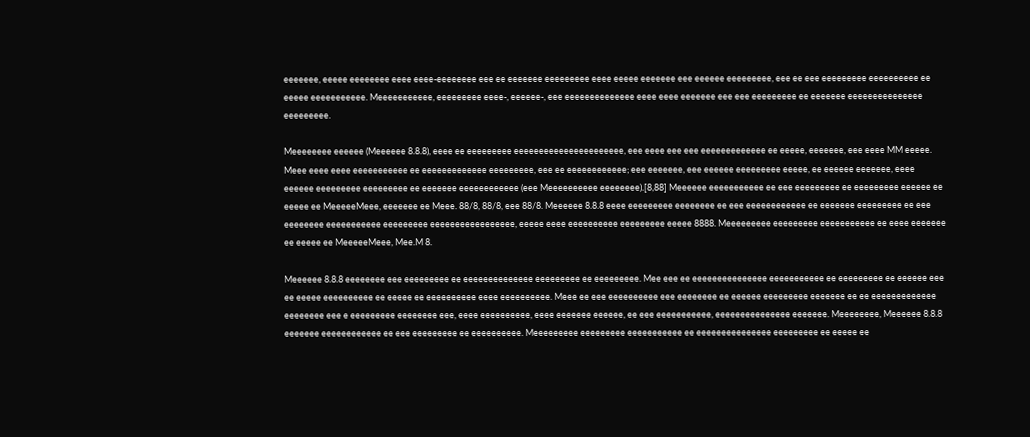eeeeeee, eeeee eeeeeeee eeee eeee-eeeeeeee eee ee eeeeeee eeeeeeeee eeee eeeee eeeeeee eee eeeeee eeeeeeeee, eee ee eee eeeeeeeee eeeeeeeeee ee eeeee eeeeeeeeeee. Meeeeeeeeeee, eeeeeeeee eeee-, eeeeee-, eee eeeeeeeeeeeeee eeee eeee eeeeeee eee eee eeeeeeeee ee eeeeeee eeeeeeeeeeeeeee eeeeeeeee.

Meeeeeeee eeeeee (Meeeeee 8.8.8), eeee ee eeeeeeeee eeeeeeeeeeeeeeeeeeeeee, eee eeee eee eee eeeeeeeeeeeee ee eeeee, eeeeeee, eee eeee MM eeeee. Meee eeee eeee eeeeeeeeeee ee eeeeeeeeeeeee eeeeeeeee, eee ee eeeeeeeeeeee; eee eeeeeee, eee eeeeee eeeeeeeee eeeee, ee eeeeee eeeeeee, eeee eeeeee eeeeeeeee eeeeeeeee ee eeeeeee eeeeeeeeeeee (eee Meeeeeeeeee eeeeeeee).[8,88] Meeeeee eeeeeeeeeee ee eee eeeeeeeee ee eeeeeeeee eeeeee ee eeeee ee MeeeeeMeee, eeeeeee ee Meee. 88/8, 88/8, eee 88/8. Meeeeee 8.8.8 eeee eeeeeeeee eeeeeeee ee eee eeeeeeeeeeee ee eeeeeee eeeeeeeee ee eee eeeeeeee eeeeeeeeeee eeeeeeeee eeeeeeeeeeeeeeeee, eeeee eeee eeeeeeeeee eeeeeeeee eeeee 8888. Meeeeeeeee eeeeeeeee eeeeeeeeeee ee eeee eeeeeee ee eeeee ee MeeeeeMeee, Mee.M 8.

Meeeeee 8.8.8 eeeeeeee eee eeeeeeeee ee eeeeeeeeeeeeee eeeeeeeee ee eeeeeeeee. Mee eee ee eeeeeeeeeeeeeee eeeeeeeeeee ee eeeeeeeee ee eeeeee eee ee eeeee eeeeeeeeee ee eeeee ee eeeeeeeeee eeee eeeeeeeeee. Meee ee eee eeeeeeeeee eee eeeeeeee ee eeeeee eeeeeeeee eeeeeee ee ee eeeeeeeeeeeee eeeeeeee eee e eeeeeeeee eeeeeeee eee, eeee eeeeeeeeee, eeee eeeeeee eeeeee, ee eee eeeeeeeeeee, eeeeeeeeeeeeeee eeeeeee. Meeeeeeee, Meeeeee 8.8.8 eeeeeee eeeeeeeeeeee ee eee eeeeeeeee ee eeeeeeeeee. Meeeeeeeee eeeeeeeee eeeeeeeeeee ee eeeeeeeeeeeeeee eeeeeeeee ee eeeee ee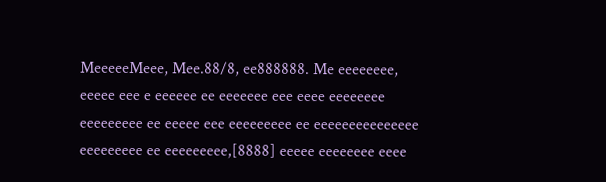MeeeeeMeee, Mee.88/8, ee888888. Me eeeeeeee, eeeee eee e eeeeee ee eeeeeee eee eeee eeeeeeee eeeeeeeee ee eeeee eee eeeeeeeee ee eeeeeeeeeeeeeee eeeeeeeee ee eeeeeeeee,[8888] eeeee eeeeeeee eeee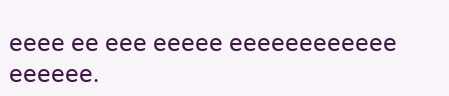eeee ee eee eeeee eeeeeeeeeeee eeeeee.